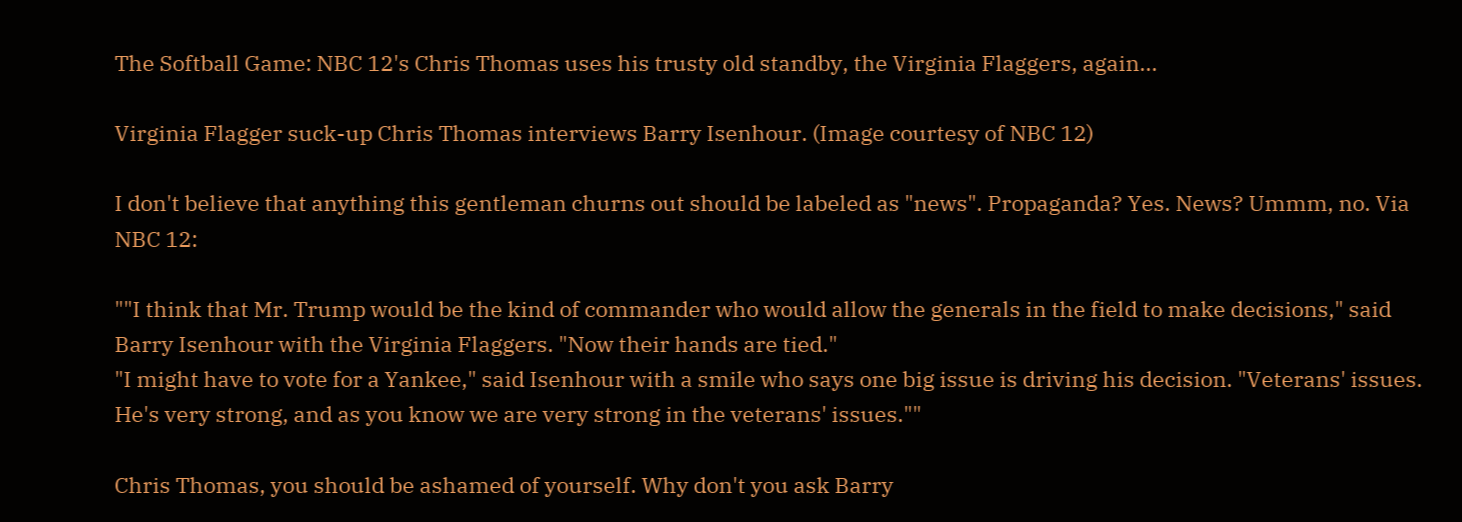The Softball Game: NBC 12's Chris Thomas uses his trusty old standby, the Virginia Flaggers, again...

Virginia Flagger suck-up Chris Thomas interviews Barry Isenhour. (Image courtesy of NBC 12)

I don't believe that anything this gentleman churns out should be labeled as "news". Propaganda? Yes. News? Ummm, no. Via NBC 12:

""I think that Mr. Trump would be the kind of commander who would allow the generals in the field to make decisions," said Barry Isenhour with the Virginia Flaggers. "Now their hands are tied."
"I might have to vote for a Yankee," said Isenhour with a smile who says one big issue is driving his decision. "Veterans' issues. He's very strong, and as you know we are very strong in the veterans' issues.""

Chris Thomas, you should be ashamed of yourself. Why don't you ask Barry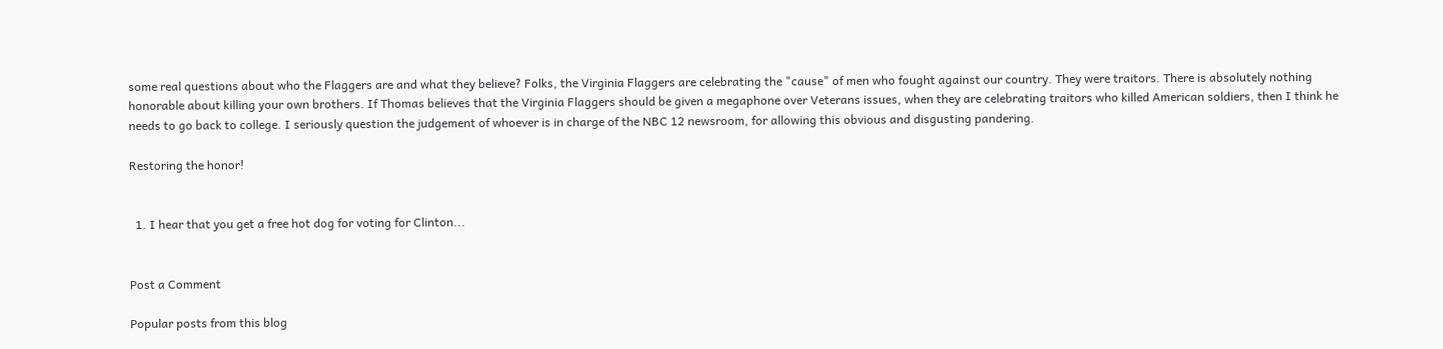some real questions about who the Flaggers are and what they believe? Folks, the Virginia Flaggers are celebrating the "cause" of men who fought against our country. They were traitors. There is absolutely nothing honorable about killing your own brothers. If Thomas believes that the Virginia Flaggers should be given a megaphone over Veterans issues, when they are celebrating traitors who killed American soldiers, then I think he needs to go back to college. I seriously question the judgement of whoever is in charge of the NBC 12 newsroom, for allowing this obvious and disgusting pandering.

Restoring the honor!


  1. I hear that you get a free hot dog for voting for Clinton...


Post a Comment

Popular posts from this blog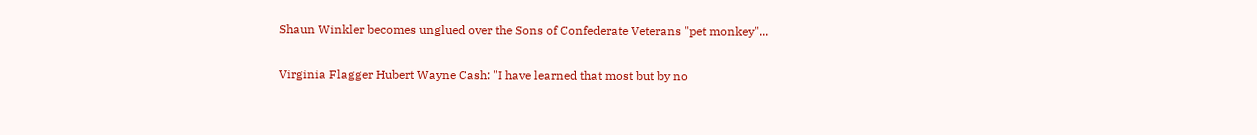Shaun Winkler becomes unglued over the Sons of Confederate Veterans "pet monkey"...

Virginia Flagger Hubert Wayne Cash: "I have learned that most but by no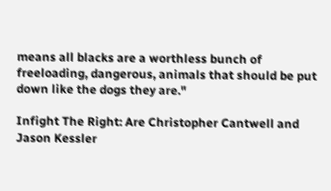means all blacks are a worthless bunch of freeloading, dangerous, animals that should be put down like the dogs they are."

Infight The Right: Are Christopher Cantwell and Jason Kessler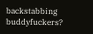backstabbing buddyfuckers?